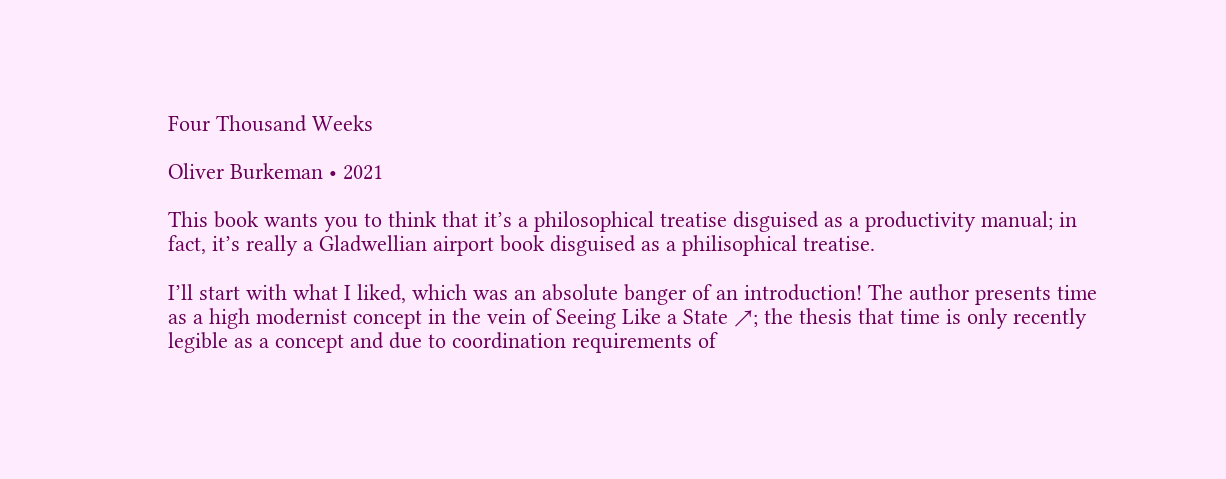Four Thousand Weeks

Oliver Burkeman • 2021

This book wants you to think that it’s a philosophical treatise disguised as a productivity manual; in fact, it’s really a Gladwellian airport book disguised as a philisophical treatise.

I’ll start with what I liked, which was an absolute banger of an introduction! The author presents time as a high modernist concept in the vein of Seeing Like a State ↗; the thesis that time is only recently legible as a concept and due to coordination requirements of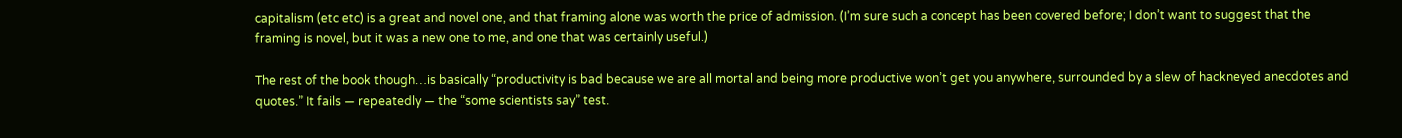capitalism (etc etc) is a great and novel one, and that framing alone was worth the price of admission. (I’m sure such a concept has been covered before; I don’t want to suggest that the framing is novel, but it was a new one to me, and one that was certainly useful.)

The rest of the book though…is basically “productivity is bad because we are all mortal and being more productive won’t get you anywhere, surrounded by a slew of hackneyed anecdotes and quotes.” It fails — repeatedly — the “some scientists say” test.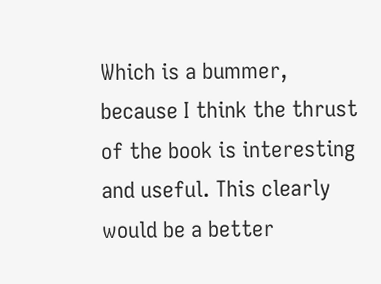Which is a bummer, because I think the thrust of the book is interesting and useful. This clearly would be a better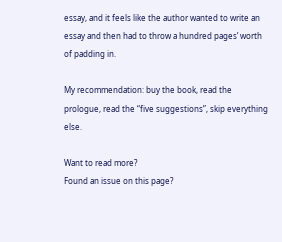essay, and it feels like the author wanted to write an essay and then had to throw a hundred pages’ worth of padding in.

My recommendation: buy the book, read the prologue, read the “five suggestions”, skip everything else.

Want to read more?
Found an issue on this page?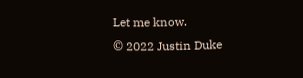Let me know.
© 2022 Justin Duke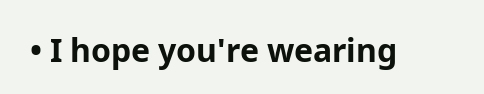• I hope you're wearing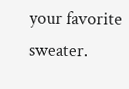your favorite sweater.